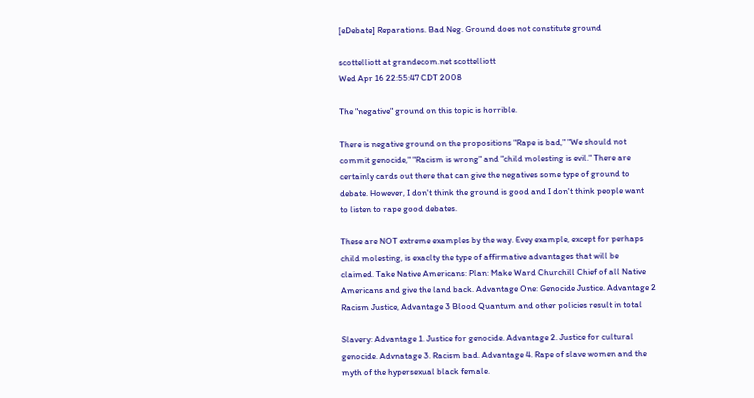[eDebate] Reparations. Bad Neg. Ground does not constitute ground

scottelliott at grandecom.net scottelliott
Wed Apr 16 22:55:47 CDT 2008

The "negative" ground on this topic is horrible.

There is negative ground on the propositions "Rape is bad," "We should not
commit genocide," "Racism is wrong" and "child molesting is evil." There are
certainly cards out there that can give the negatives some type of ground to
debate. However, I don't think the ground is good and I don't think people want
to listen to rape good debates.

These are NOT extreme examples by the way. Evey example, except for perhaps
child molesting, is exaclty the type of affirmative advantages that will be
claimed. Take Native Americans: Plan: Make Ward Churchill Chief of all Native
Americans and give the land back. Advantage One: Genocide Justice. Advantage 2
Racism Justice, Advantage 3 Blood Quantum and other policies result in total

Slavery: Advantage 1. Justice for genocide. Advantage 2. Justice for cultural
genocide. Advnatage 3. Racism bad. Advantage 4. Rape of slave women and the
myth of the hypersexual black female.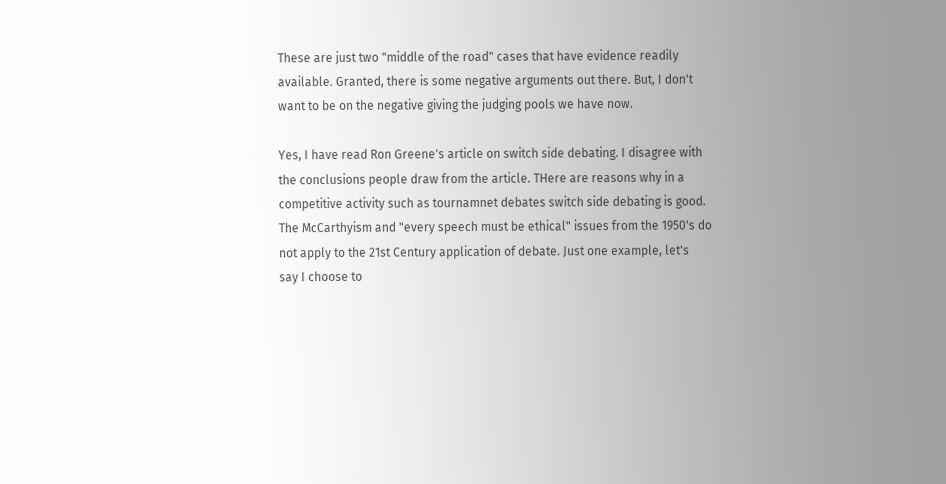These are just two "middle of the road" cases that have evidence readily
available. Granted, there is some negative arguments out there. But, I don't
want to be on the negative giving the judging pools we have now.

Yes, I have read Ron Greene's article on switch side debating. I disagree with
the conclusions people draw from the article. THere are reasons why in a
competitive activity such as tournamnet debates switch side debating is good.
The McCarthyism and "every speech must be ethical" issues from the 1950's do
not apply to the 21st Century application of debate. Just one example, let's
say I choose to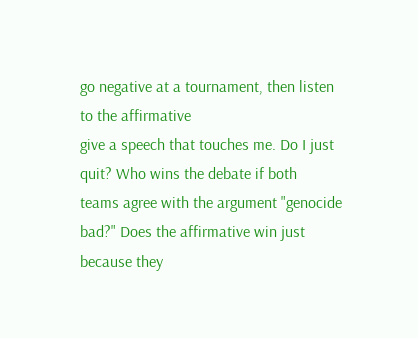go negative at a tournament, then listen to the affirmative
give a speech that touches me. Do I just quit? Who wins the debate if both
teams agree with the argument "genocide bad?" Does the affirmative win just
because they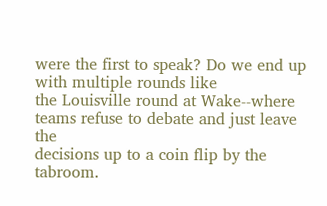were the first to speak? Do we end up with multiple rounds like
the Louisville round at Wake--where teams refuse to debate and just leave the
decisions up to a coin flip by the tabroom.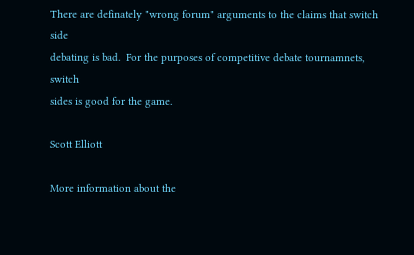There are definately "wrong forum" arguments to the claims that switch side
debating is bad.  For the purposes of competitive debate tournamnets, switch
sides is good for the game.

Scott Elliott

More information about the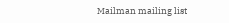Mailman mailing list